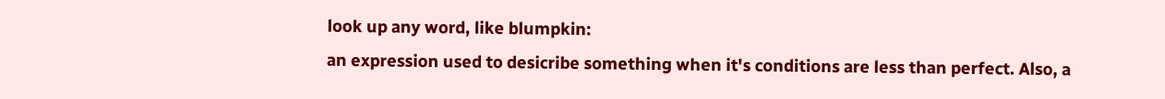look up any word, like blumpkin:
an expression used to desicribe something when it's conditions are less than perfect. Also, a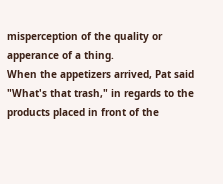misperception of the quality or apperance of a thing.
When the appetizers arrived, Pat said "What's that trash," in regards to the products placed in front of the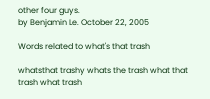other four guys.
by Benjamin Le. October 22, 2005

Words related to what's that trash

whatsthat trashy whats the trash what that trash what trash